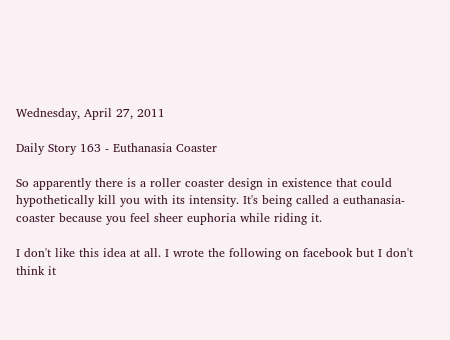Wednesday, April 27, 2011

Daily Story 163 - Euthanasia Coaster

So apparently there is a roller coaster design in existence that could hypothetically kill you with its intensity. It's being called a euthanasia-coaster because you feel sheer euphoria while riding it.

I don't like this idea at all. I wrote the following on facebook but I don't think it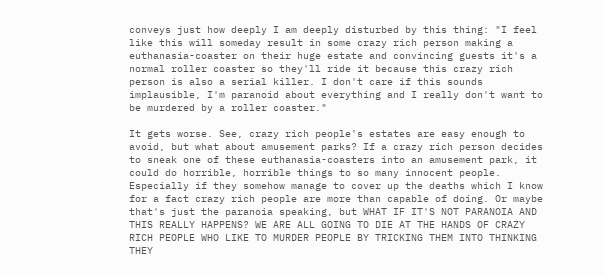conveys just how deeply I am deeply disturbed by this thing: "I feel like this will someday result in some crazy rich person making a euthanasia-coaster on their huge estate and convincing guests it's a normal roller coaster so they'll ride it because this crazy rich person is also a serial killer. I don't care if this sounds implausible, I'm paranoid about everything and I really don't want to be murdered by a roller coaster."

It gets worse. See, crazy rich people's estates are easy enough to avoid, but what about amusement parks? If a crazy rich person decides to sneak one of these euthanasia-coasters into an amusement park, it could do horrible, horrible things to so many innocent people. Especially if they somehow manage to cover up the deaths which I know for a fact crazy rich people are more than capable of doing. Or maybe that's just the paranoia speaking, but WHAT IF IT'S NOT PARANOIA AND THIS REALLY HAPPENS? WE ARE ALL GOING TO DIE AT THE HANDS OF CRAZY RICH PEOPLE WHO LIKE TO MURDER PEOPLE BY TRICKING THEM INTO THINKING THEY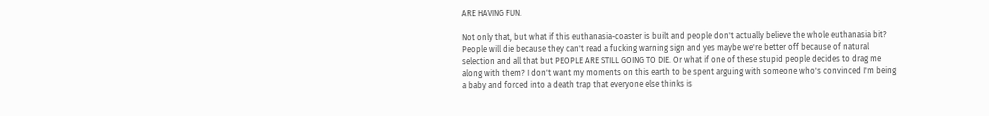ARE HAVING FUN.

Not only that, but what if this euthanasia-coaster is built and people don't actually believe the whole euthanasia bit? People will die because they can't read a fucking warning sign and yes maybe we're better off because of natural selection and all that but PEOPLE ARE STILL GOING TO DIE. Or what if one of these stupid people decides to drag me along with them? I don't want my moments on this earth to be spent arguing with someone who's convinced I'm being a baby and forced into a death trap that everyone else thinks is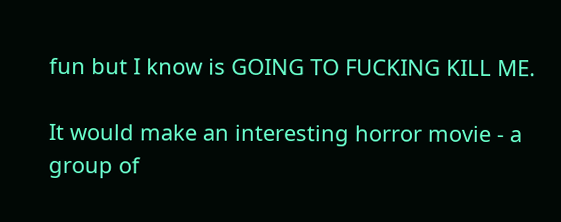fun but I know is GOING TO FUCKING KILL ME.

It would make an interesting horror movie - a group of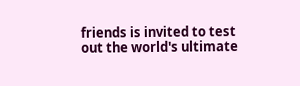friends is invited to test out the world's ultimate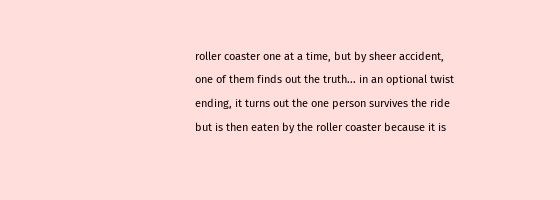roller coaster one at a time, but by sheer accident, one of them finds out the truth... in an optional twist ending, it turns out the one person survives the ride but is then eaten by the roller coaster because it is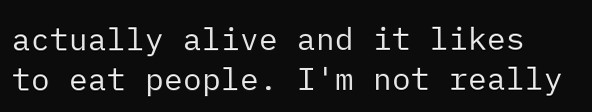actually alive and it likes to eat people. I'm not really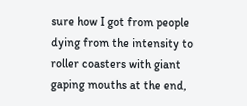sure how I got from people dying from the intensity to roller coasters with giant gaping mouths at the end,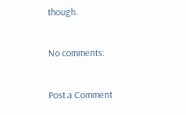though.

No comments:

Post a Comment